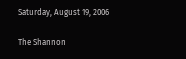Saturday, August 19, 2006

The Shannon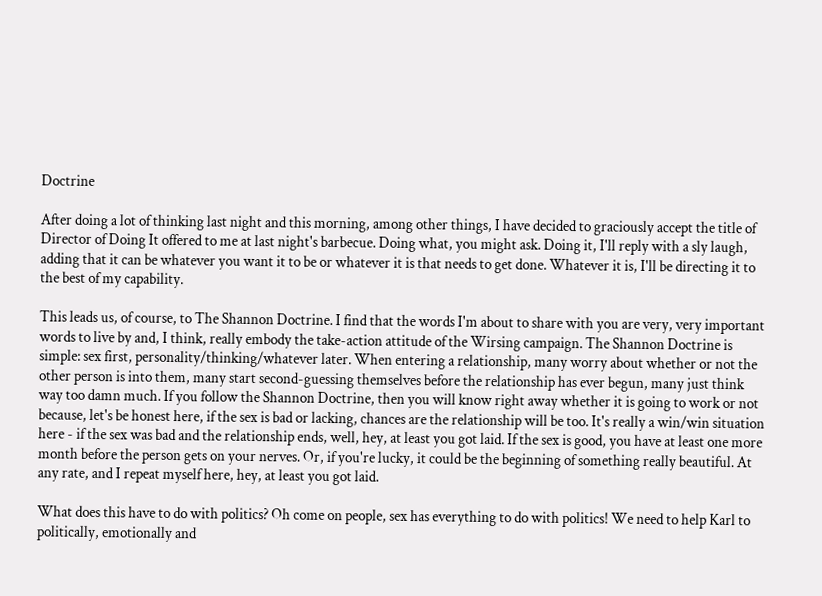Doctrine

After doing a lot of thinking last night and this morning, among other things, I have decided to graciously accept the title of Director of Doing It offered to me at last night's barbecue. Doing what, you might ask. Doing it, I'll reply with a sly laugh, adding that it can be whatever you want it to be or whatever it is that needs to get done. Whatever it is, I'll be directing it to the best of my capability.

This leads us, of course, to The Shannon Doctrine. I find that the words I'm about to share with you are very, very important words to live by and, I think, really embody the take-action attitude of the Wirsing campaign. The Shannon Doctrine is simple: sex first, personality/thinking/whatever later. When entering a relationship, many worry about whether or not the other person is into them, many start second-guessing themselves before the relationship has ever begun, many just think way too damn much. If you follow the Shannon Doctrine, then you will know right away whether it is going to work or not because, let's be honest here, if the sex is bad or lacking, chances are the relationship will be too. It's really a win/win situation here - if the sex was bad and the relationship ends, well, hey, at least you got laid. If the sex is good, you have at least one more month before the person gets on your nerves. Or, if you're lucky, it could be the beginning of something really beautiful. At any rate, and I repeat myself here, hey, at least you got laid.

What does this have to do with politics? Oh come on people, sex has everything to do with politics! We need to help Karl to politically, emotionally and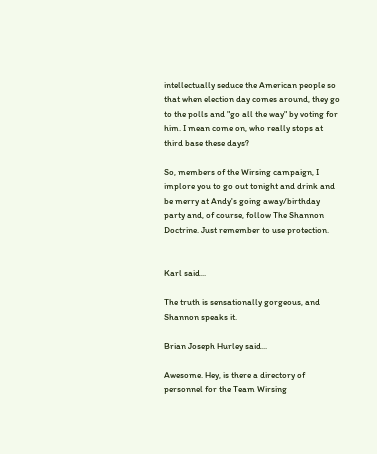intellectually seduce the American people so that when election day comes around, they go to the polls and "go all the way" by voting for him. I mean come on, who really stops at third base these days?

So, members of the Wirsing campaign, I implore you to go out tonight and drink and be merry at Andy's going away/birthday party and, of course, follow The Shannon Doctrine. Just remember to use protection.


Karl said...

The truth is sensationally gorgeous, and Shannon speaks it.

Brian Joseph Hurley said...

Awesome. Hey, is there a directory of personnel for the Team Wirsing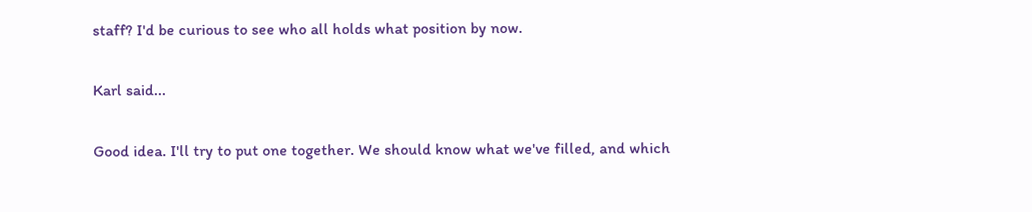staff? I'd be curious to see who all holds what position by now.

Karl said...

Good idea. I'll try to put one together. We should know what we've filled, and which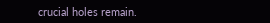crucial holes remain.